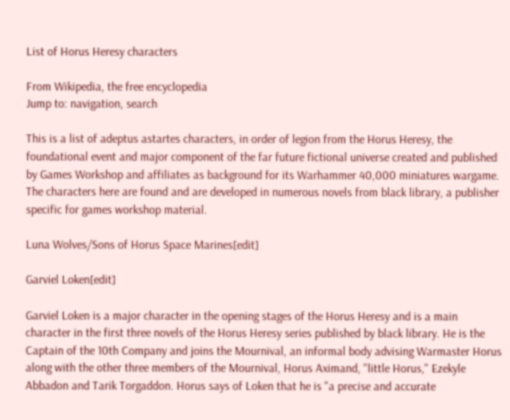List of Horus Heresy characters

From Wikipedia, the free encyclopedia
Jump to: navigation, search

This is a list of adeptus astartes characters, in order of legion from the Horus Heresy, the foundational event and major component of the far future fictional universe created and published by Games Workshop and affiliates as background for its Warhammer 40,000 miniatures wargame. The characters here are found and are developed in numerous novels from black library, a publisher specific for games workshop material.

Luna Wolves/Sons of Horus Space Marines[edit]

Garviel Loken[edit]

Garviel Loken is a major character in the opening stages of the Horus Heresy and is a main character in the first three novels of the Horus Heresy series published by black library. He is the Captain of the 10th Company and joins the Mournival, an informal body advising Warmaster Horus along with the other three members of the Mournival, Horus Aximand, "little Horus," Ezekyle Abbadon and Tarik Torgaddon. Horus says of Loken that he is "a precise and accurate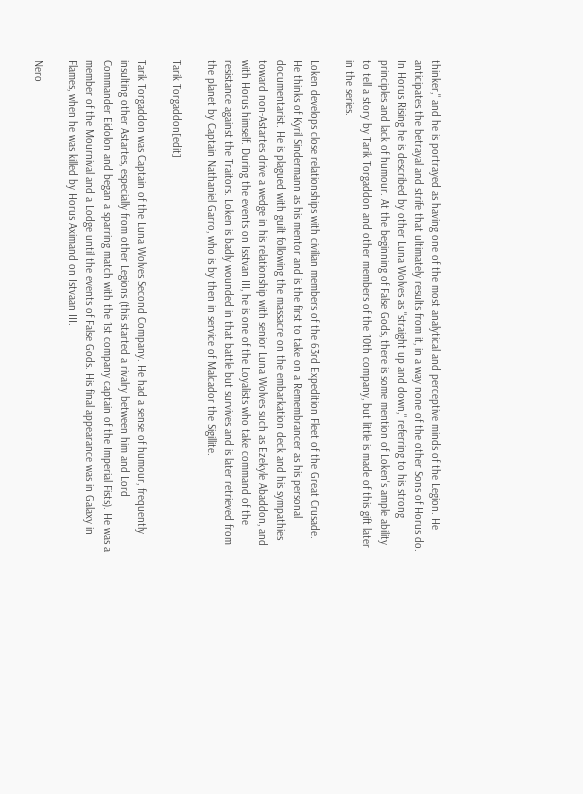thinker," and he is portrayed as having one of the most analytical and perceptive minds of the Legion. He anticipates the betrayal and strife that ultimately results from it, in a way none of the other Sons of Horus do. In Horus Rising he is described by other Luna Wolves as "straight up and down," referring to his strong principles and lack of humour. At the beginning of False Gods, there is some mention of Loken's ample ability to tell a story by Tarik Torgaddon and other members of the 10th company, but little is made of this gift later in the series.

Loken develops close relationships with civilian members of the 63rd Expedition Fleet of the Great Crusade. He thinks of Kyril Sindermann as his mentor and is the first to take on a Remembrancer as his personal documentarist. He is plagued with guilt following the massacre on the embarkation deck and his sympathies toward non-Astartes drive a wedge in his relationship with senior Luna Wolves such as Ezekyle Abaddon, and with Horus himself. During the events on Isstvan III, he is one of the Loyalists who take command of the resistance against the Traitors. Loken is badly wounded in that battle but survives and is later retrieved from the planet by Captain Nathaniel Garro, who is by then in service of Malcador the Sigillite.

Tarik Torgaddon[edit]

Tarik Torgaddon was Captain of the Luna Wolves Second Company. He had a sense of humour, frequently insulting other Astartes, especially from other Legions (this started a rivalry between him and Lord Commander Eidolon and began a sparring match with the 1st company captain of the Imperial Fists). He was a member of the Mournival and a Lodge until the events of False Gods. His final appearance was in Galaxy in Flames, when he was killed by Horus Aximand on Istvaan III.

Nero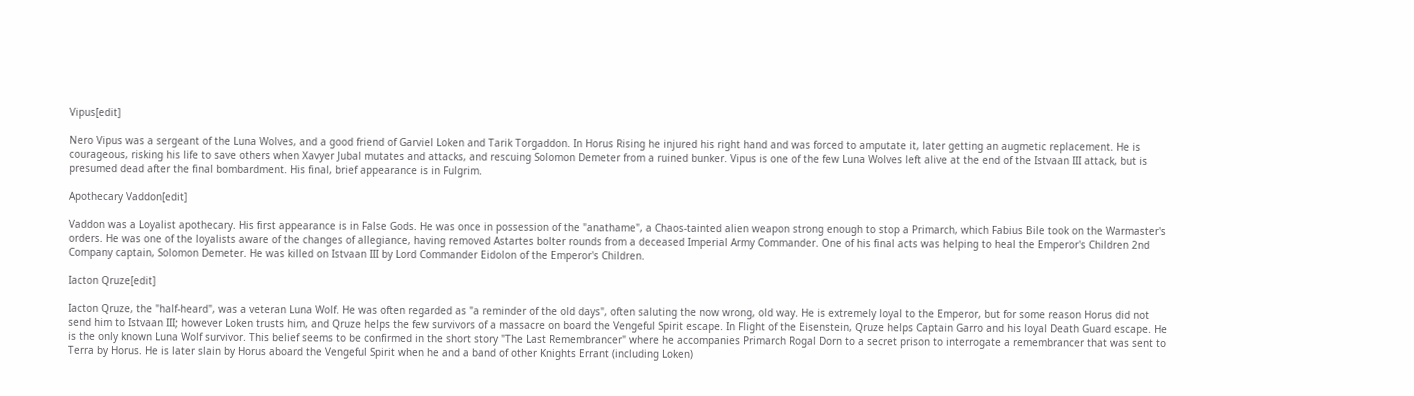Vipus[edit]

Nero Vipus was a sergeant of the Luna Wolves, and a good friend of Garviel Loken and Tarik Torgaddon. In Horus Rising he injured his right hand and was forced to amputate it, later getting an augmetic replacement. He is courageous, risking his life to save others when Xavyer Jubal mutates and attacks, and rescuing Solomon Demeter from a ruined bunker. Vipus is one of the few Luna Wolves left alive at the end of the Istvaan III attack, but is presumed dead after the final bombardment. His final, brief appearance is in Fulgrim.

Apothecary Vaddon[edit]

Vaddon was a Loyalist apothecary. His first appearance is in False Gods. He was once in possession of the "anathame", a Chaos-tainted alien weapon strong enough to stop a Primarch, which Fabius Bile took on the Warmaster's orders. He was one of the loyalists aware of the changes of allegiance, having removed Astartes bolter rounds from a deceased Imperial Army Commander. One of his final acts was helping to heal the Emperor's Children 2nd Company captain, Solomon Demeter. He was killed on Istvaan III by Lord Commander Eidolon of the Emperor's Children.

Iacton Qruze[edit]

Iacton Qruze, the "half-heard", was a veteran Luna Wolf. He was often regarded as "a reminder of the old days", often saluting the now wrong, old way. He is extremely loyal to the Emperor, but for some reason Horus did not send him to Istvaan III; however Loken trusts him, and Qruze helps the few survivors of a massacre on board the Vengeful Spirit escape. In Flight of the Eisenstein, Qruze helps Captain Garro and his loyal Death Guard escape. He is the only known Luna Wolf survivor. This belief seems to be confirmed in the short story "The Last Remembrancer" where he accompanies Primarch Rogal Dorn to a secret prison to interrogate a remembrancer that was sent to Terra by Horus. He is later slain by Horus aboard the Vengeful Spirit when he and a band of other Knights Errant (including Loken)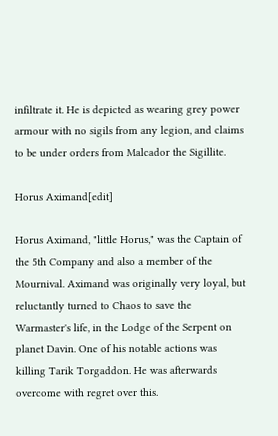infiltrate it. He is depicted as wearing grey power armour with no sigils from any legion, and claims to be under orders from Malcador the Sigillite.

Horus Aximand[edit]

Horus Aximand, "little Horus," was the Captain of the 5th Company and also a member of the Mournival. Aximand was originally very loyal, but reluctantly turned to Chaos to save the Warmaster's life, in the Lodge of the Serpent on planet Davin. One of his notable actions was killing Tarik Torgaddon. He was afterwards overcome with regret over this.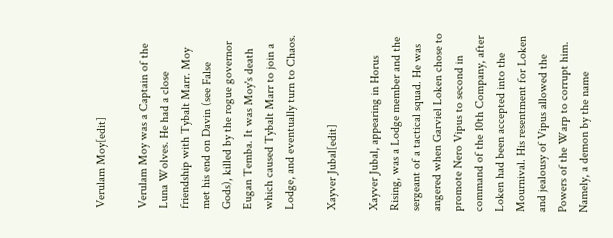Verulam Moy[edit]

Verulam Moy was a Captain of the Luna Wolves. He had a close friendship with Tybalt Marr. Moy met his end on Davin (see False Gods), killed by the rogue governor Eugan Temba. It was Moy's death which caused Tybalt Marr to join a Lodge, and eventually turn to Chaos.

Xayver Jubal[edit]

Xayver Jubal, appearing in Horus Rising, was a Lodge member and the sergeant of a tactical squad. He was angered when Garviel Loken chose to promote Nero Vipus to second in command of the 10th Company, after Loken had been accepted into the Mournival. His resentment for Loken and jealousy of Vipus allowed the Powers of the Warp to corrupt him. Namely, a demon by the name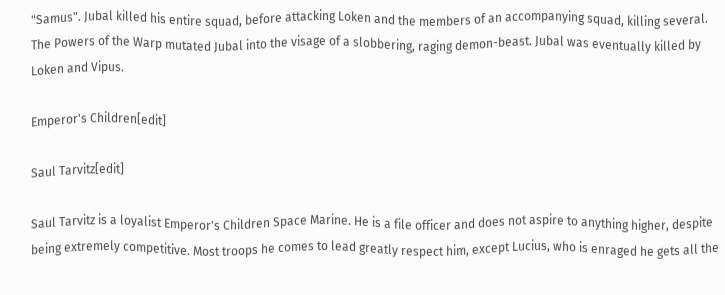"Samus". Jubal killed his entire squad, before attacking Loken and the members of an accompanying squad, killing several. The Powers of the Warp mutated Jubal into the visage of a slobbering, raging demon-beast. Jubal was eventually killed by Loken and Vipus.

Emperor's Children[edit]

Saul Tarvitz[edit]

Saul Tarvitz is a loyalist Emperor's Children Space Marine. He is a file officer and does not aspire to anything higher, despite being extremely competitive. Most troops he comes to lead greatly respect him, except Lucius, who is enraged he gets all the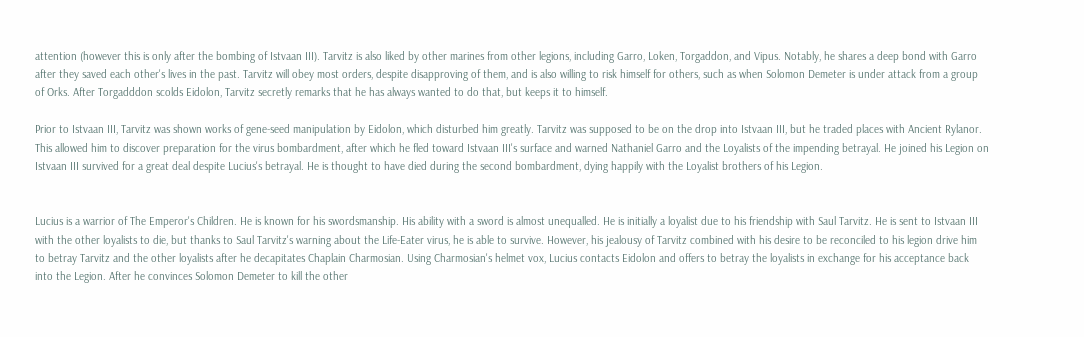attention (however this is only after the bombing of Istvaan III). Tarvitz is also liked by other marines from other legions, including Garro, Loken, Torgaddon, and Vipus. Notably, he shares a deep bond with Garro after they saved each other's lives in the past. Tarvitz will obey most orders, despite disapproving of them, and is also willing to risk himself for others, such as when Solomon Demeter is under attack from a group of Orks. After Torgadddon scolds Eidolon, Tarvitz secretly remarks that he has always wanted to do that, but keeps it to himself.

Prior to Istvaan III, Tarvitz was shown works of gene-seed manipulation by Eidolon, which disturbed him greatly. Tarvitz was supposed to be on the drop into Istvaan III, but he traded places with Ancient Rylanor. This allowed him to discover preparation for the virus bombardment, after which he fled toward Istvaan III's surface and warned Nathaniel Garro and the Loyalists of the impending betrayal. He joined his Legion on Istvaan III survived for a great deal despite Lucius's betrayal. He is thought to have died during the second bombardment, dying happily with the Loyalist brothers of his Legion.


Lucius is a warrior of The Emperor's Children. He is known for his swordsmanship. His ability with a sword is almost unequalled. He is initially a loyalist due to his friendship with Saul Tarvitz. He is sent to Istvaan III with the other loyalists to die, but thanks to Saul Tarvitz's warning about the Life-Eater virus, he is able to survive. However, his jealousy of Tarvitz combined with his desire to be reconciled to his legion drive him to betray Tarvitz and the other loyalists after he decapitates Chaplain Charmosian. Using Charmosian's helmet vox, Lucius contacts Eidolon and offers to betray the loyalists in exchange for his acceptance back into the Legion. After he convinces Solomon Demeter to kill the other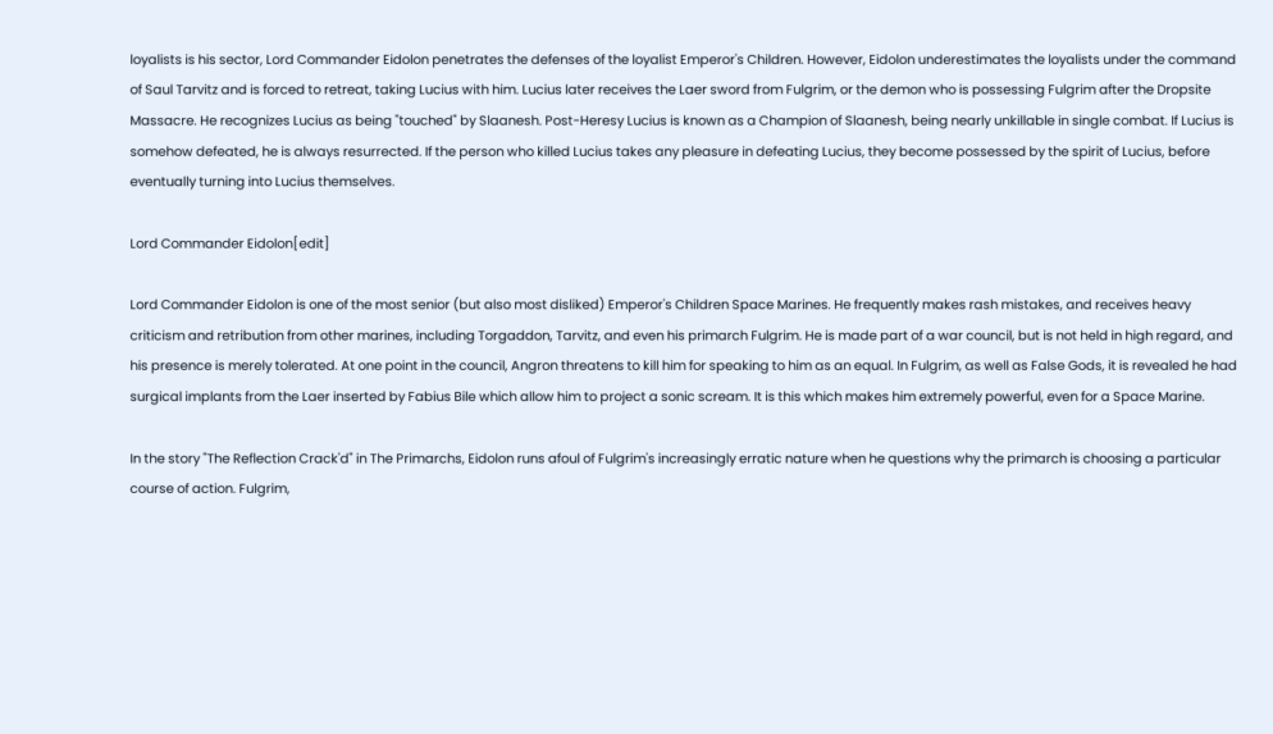loyalists is his sector, Lord Commander Eidolon penetrates the defenses of the loyalist Emperor's Children. However, Eidolon underestimates the loyalists under the command of Saul Tarvitz and is forced to retreat, taking Lucius with him. Lucius later receives the Laer sword from Fulgrim, or the demon who is possessing Fulgrim after the Dropsite Massacre. He recognizes Lucius as being "touched" by Slaanesh. Post-Heresy Lucius is known as a Champion of Slaanesh, being nearly unkillable in single combat. If Lucius is somehow defeated, he is always resurrected. If the person who killed Lucius takes any pleasure in defeating Lucius, they become possessed by the spirit of Lucius, before eventually turning into Lucius themselves.

Lord Commander Eidolon[edit]

Lord Commander Eidolon is one of the most senior (but also most disliked) Emperor's Children Space Marines. He frequently makes rash mistakes, and receives heavy criticism and retribution from other marines, including Torgaddon, Tarvitz, and even his primarch Fulgrim. He is made part of a war council, but is not held in high regard, and his presence is merely tolerated. At one point in the council, Angron threatens to kill him for speaking to him as an equal. In Fulgrim, as well as False Gods, it is revealed he had surgical implants from the Laer inserted by Fabius Bile which allow him to project a sonic scream. It is this which makes him extremely powerful, even for a Space Marine.

In the story "The Reflection Crack'd" in The Primarchs, Eidolon runs afoul of Fulgrim's increasingly erratic nature when he questions why the primarch is choosing a particular course of action. Fulgrim,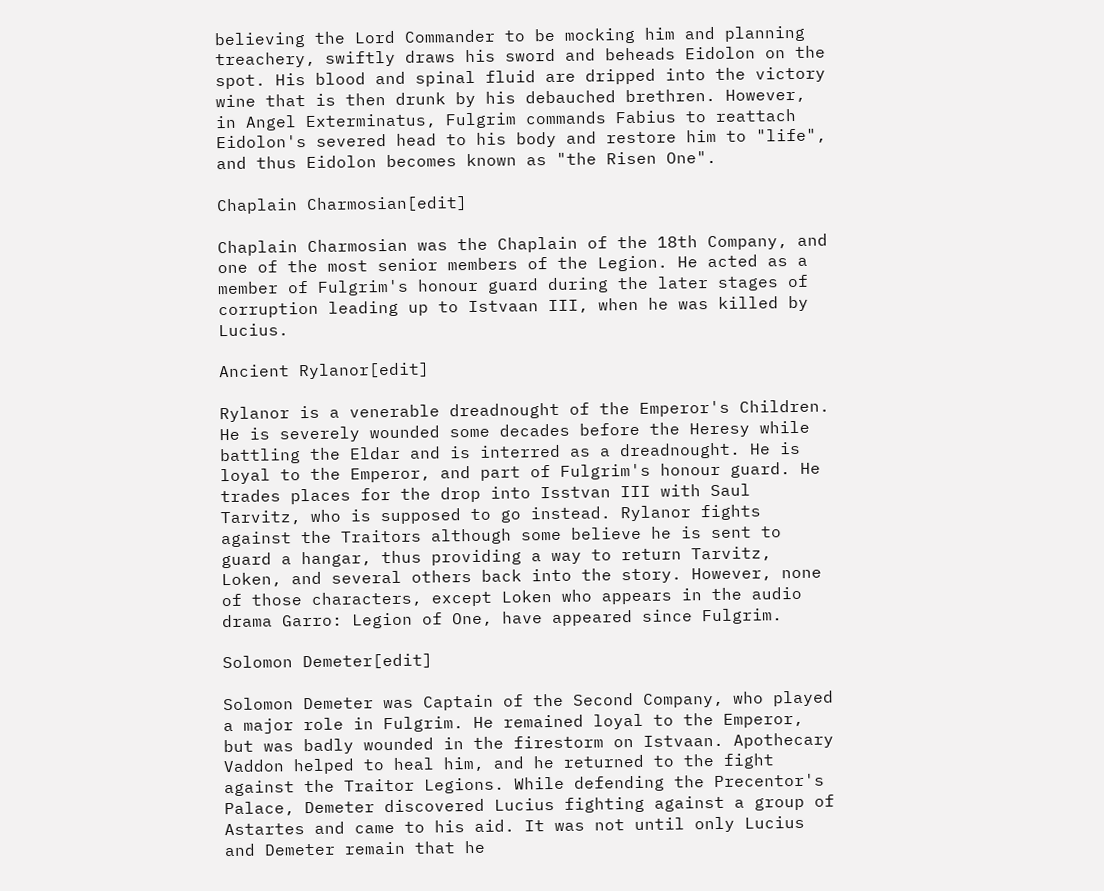believing the Lord Commander to be mocking him and planning treachery, swiftly draws his sword and beheads Eidolon on the spot. His blood and spinal fluid are dripped into the victory wine that is then drunk by his debauched brethren. However, in Angel Exterminatus, Fulgrim commands Fabius to reattach Eidolon's severed head to his body and restore him to "life", and thus Eidolon becomes known as "the Risen One".

Chaplain Charmosian[edit]

Chaplain Charmosian was the Chaplain of the 18th Company, and one of the most senior members of the Legion. He acted as a member of Fulgrim's honour guard during the later stages of corruption leading up to Istvaan III, when he was killed by Lucius.

Ancient Rylanor[edit]

Rylanor is a venerable dreadnought of the Emperor's Children. He is severely wounded some decades before the Heresy while battling the Eldar and is interred as a dreadnought. He is loyal to the Emperor, and part of Fulgrim's honour guard. He trades places for the drop into Isstvan III with Saul Tarvitz, who is supposed to go instead. Rylanor fights against the Traitors although some believe he is sent to guard a hangar, thus providing a way to return Tarvitz, Loken, and several others back into the story. However, none of those characters, except Loken who appears in the audio drama Garro: Legion of One, have appeared since Fulgrim.

Solomon Demeter[edit]

Solomon Demeter was Captain of the Second Company, who played a major role in Fulgrim. He remained loyal to the Emperor, but was badly wounded in the firestorm on Istvaan. Apothecary Vaddon helped to heal him, and he returned to the fight against the Traitor Legions. While defending the Precentor's Palace, Demeter discovered Lucius fighting against a group of Astartes and came to his aid. It was not until only Lucius and Demeter remain that he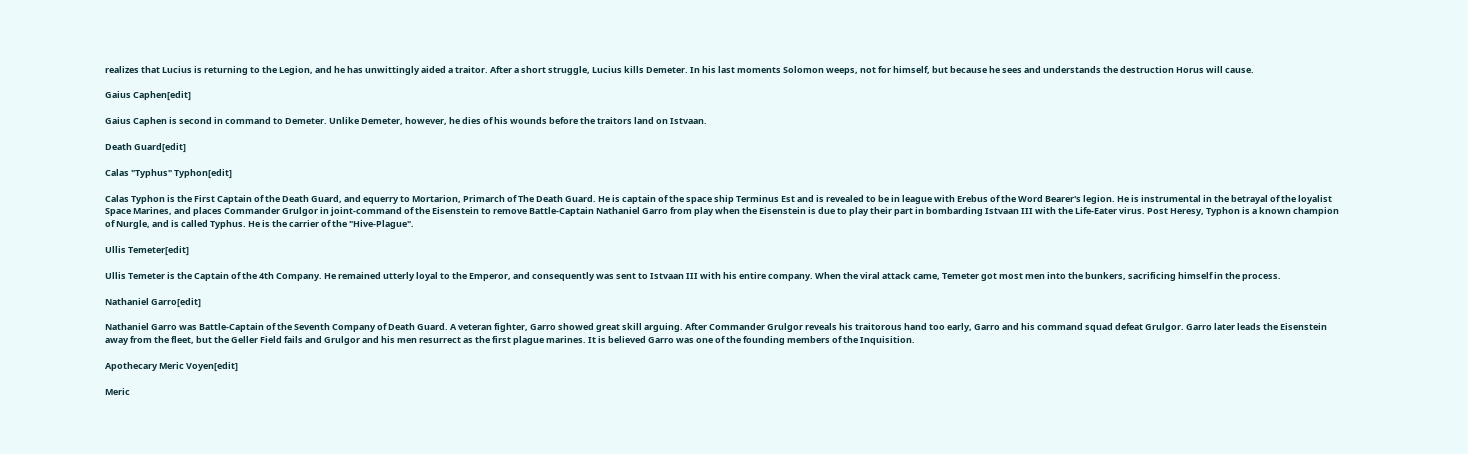realizes that Lucius is returning to the Legion, and he has unwittingly aided a traitor. After a short struggle, Lucius kills Demeter. In his last moments Solomon weeps, not for himself, but because he sees and understands the destruction Horus will cause.

Gaius Caphen[edit]

Gaius Caphen is second in command to Demeter. Unlike Demeter, however, he dies of his wounds before the traitors land on Istvaan.

Death Guard[edit]

Calas "Typhus" Typhon[edit]

Calas Typhon is the First Captain of the Death Guard, and equerry to Mortarion, Primarch of The Death Guard. He is captain of the space ship Terminus Est and is revealed to be in league with Erebus of the Word Bearer's legion. He is instrumental in the betrayal of the loyalist Space Marines, and places Commander Grulgor in joint-command of the Eisenstein to remove Battle-Captain Nathaniel Garro from play when the Eisenstein is due to play their part in bombarding Istvaan III with the Life-Eater virus. Post Heresy, Typhon is a known champion of Nurgle, and is called Typhus. He is the carrier of the "Hive-Plague".

Ullis Temeter[edit]

Ullis Temeter is the Captain of the 4th Company. He remained utterly loyal to the Emperor, and consequently was sent to Istvaan III with his entire company. When the viral attack came, Temeter got most men into the bunkers, sacrificing himself in the process.

Nathaniel Garro[edit]

Nathaniel Garro was Battle-Captain of the Seventh Company of Death Guard. A veteran fighter, Garro showed great skill arguing. After Commander Grulgor reveals his traitorous hand too early, Garro and his command squad defeat Grulgor. Garro later leads the Eisenstein away from the fleet, but the Geller Field fails and Grulgor and his men resurrect as the first plague marines. It is believed Garro was one of the founding members of the Inquisition.

Apothecary Meric Voyen[edit]

Meric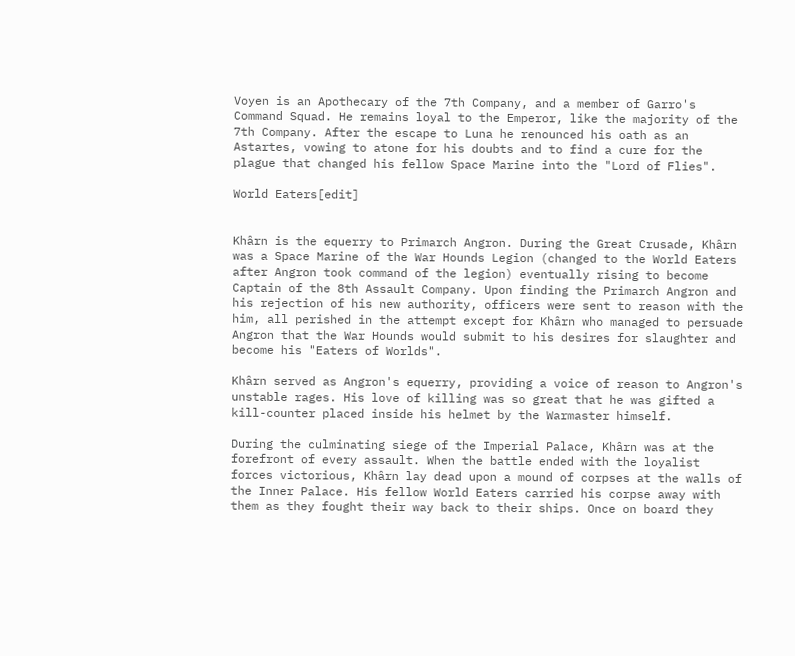Voyen is an Apothecary of the 7th Company, and a member of Garro's Command Squad. He remains loyal to the Emperor, like the majority of the 7th Company. After the escape to Luna he renounced his oath as an Astartes, vowing to atone for his doubts and to find a cure for the plague that changed his fellow Space Marine into the "Lord of Flies".

World Eaters[edit]


Khârn is the equerry to Primarch Angron. During the Great Crusade, Khârn was a Space Marine of the War Hounds Legion (changed to the World Eaters after Angron took command of the legion) eventually rising to become Captain of the 8th Assault Company. Upon finding the Primarch Angron and his rejection of his new authority, officers were sent to reason with the him, all perished in the attempt except for Khârn who managed to persuade Angron that the War Hounds would submit to his desires for slaughter and become his "Eaters of Worlds".

Khârn served as Angron's equerry, providing a voice of reason to Angron's unstable rages. His love of killing was so great that he was gifted a kill-counter placed inside his helmet by the Warmaster himself.

During the culminating siege of the Imperial Palace, Khârn was at the forefront of every assault. When the battle ended with the loyalist forces victorious, Khârn lay dead upon a mound of corpses at the walls of the Inner Palace. His fellow World Eaters carried his corpse away with them as they fought their way back to their ships. Once on board they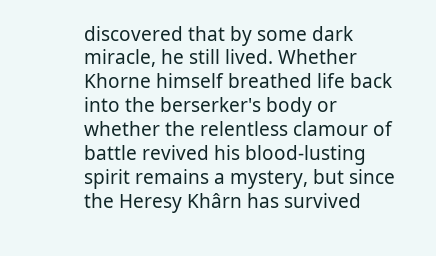discovered that by some dark miracle, he still lived. Whether Khorne himself breathed life back into the berserker's body or whether the relentless clamour of battle revived his blood-lusting spirit remains a mystery, but since the Heresy Khârn has survived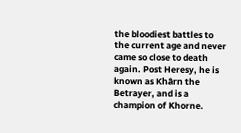the bloodiest battles to the current age and never came so close to death again. Post Heresy, he is known as Khârn the Betrayer, and is a champion of Khorne.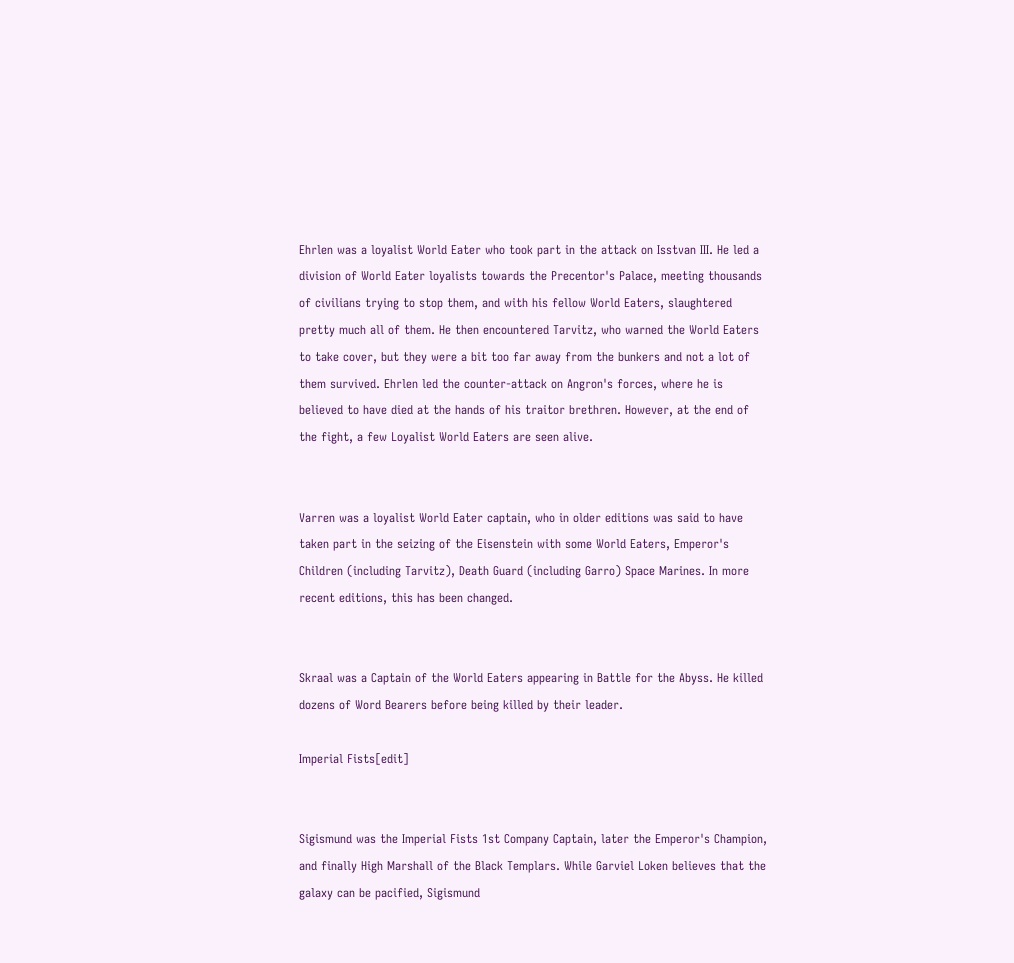Ehrlen was a loyalist World Eater who took part in the attack on Isstvan III. He led a division of World Eater loyalists towards the Precentor's Palace, meeting thousands of civilians trying to stop them, and with his fellow World Eaters, slaughtered pretty much all of them. He then encountered Tarvitz, who warned the World Eaters to take cover, but they were a bit too far away from the bunkers and not a lot of them survived. Ehrlen led the counter-attack on Angron's forces, where he is believed to have died at the hands of his traitor brethren. However, at the end of the fight, a few Loyalist World Eaters are seen alive.


Varren was a loyalist World Eater captain, who in older editions was said to have taken part in the seizing of the Eisenstein with some World Eaters, Emperor's Children (including Tarvitz), Death Guard (including Garro) Space Marines. In more recent editions, this has been changed.


Skraal was a Captain of the World Eaters appearing in Battle for the Abyss. He killed dozens of Word Bearers before being killed by their leader.

Imperial Fists[edit]


Sigismund was the Imperial Fists 1st Company Captain, later the Emperor's Champion, and finally High Marshall of the Black Templars. While Garviel Loken believes that the galaxy can be pacified, Sigismund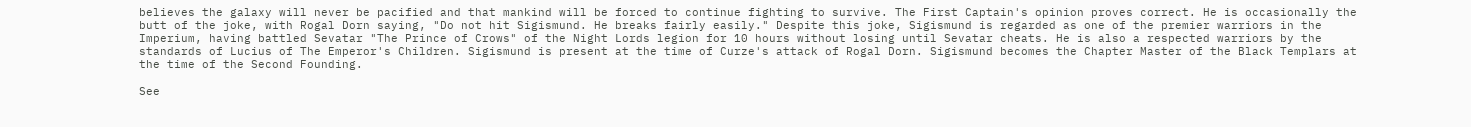believes the galaxy will never be pacified and that mankind will be forced to continue fighting to survive. The First Captain's opinion proves correct. He is occasionally the butt of the joke, with Rogal Dorn saying, "Do not hit Sigismund. He breaks fairly easily." Despite this joke, Sigismund is regarded as one of the premier warriors in the Imperium, having battled Sevatar "The Prince of Crows" of the Night Lords legion for 10 hours without losing until Sevatar cheats. He is also a respected warriors by the standards of Lucius of The Emperor's Children. Sigismund is present at the time of Curze's attack of Rogal Dorn. Sigismund becomes the Chapter Master of the Black Templars at the time of the Second Founding.

See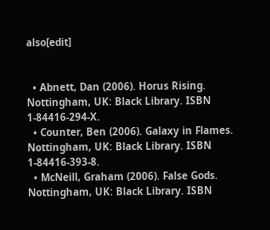also[edit]


  • Abnett, Dan (2006). Horus Rising. Nottingham, UK: Black Library. ISBN 1-84416-294-X.
  • Counter, Ben (2006). Galaxy in Flames. Nottingham, UK: Black Library. ISBN 1-84416-393-8.
  • McNeill, Graham (2006). False Gods. Nottingham, UK: Black Library. ISBN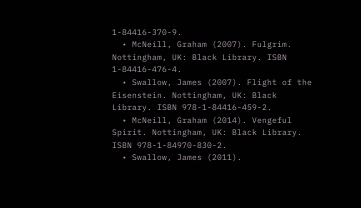1-84416-370-9.
  • McNeill, Graham (2007). Fulgrim. Nottingham, UK: Black Library. ISBN 1-84416-476-4.
  • Swallow, James (2007). Flight of the Eisenstein. Nottingham, UK: Black Library. ISBN 978-1-84416-459-2.
  • McNeill, Graham (2014). Vengeful Spirit. Nottingham, UK: Black Library. ISBN 978-1-84970-830-2.
  • Swallow, James (2011).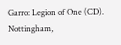Garro: Legion of One (CD). Nottingham,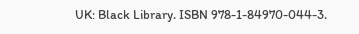UK: Black Library. ISBN 978-1-84970-044-3.